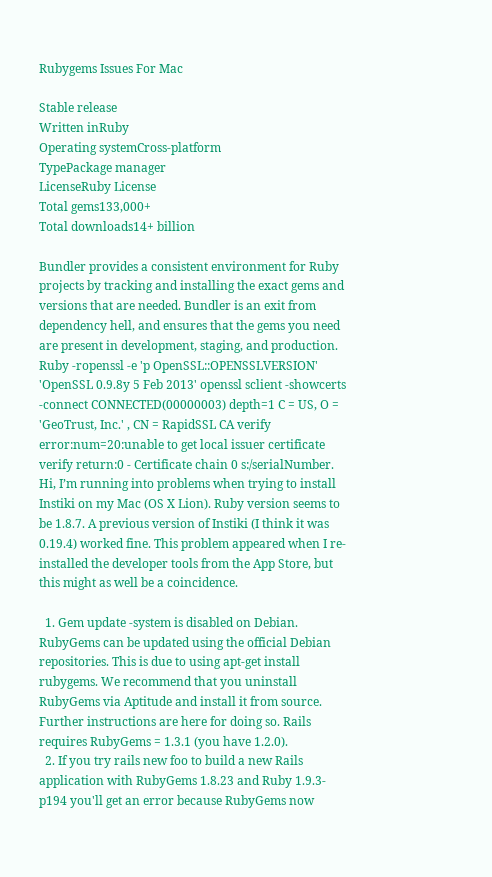Rubygems Issues For Mac

Stable release
Written inRuby
Operating systemCross-platform
TypePackage manager
LicenseRuby License
Total gems133,000+
Total downloads14+ billion

Bundler provides a consistent environment for Ruby projects by tracking and installing the exact gems and versions that are needed. Bundler is an exit from dependency hell, and ensures that the gems you need are present in development, staging, and production. Ruby -ropenssl -e 'p OpenSSL::OPENSSLVERSION' 'OpenSSL 0.9.8y 5 Feb 2013' openssl sclient -showcerts -connect CONNECTED(00000003) depth=1 C = US, O = 'GeoTrust, Inc.' , CN = RapidSSL CA verify error:num=20:unable to get local issuer certificate verify return:0 - Certificate chain 0 s:/serialNumber. Hi, I’m running into problems when trying to install Instiki on my Mac (OS X Lion). Ruby version seems to be 1.8.7. A previous version of Instiki (I think it was 0.19.4) worked fine. This problem appeared when I re-installed the developer tools from the App Store, but this might as well be a coincidence.

  1. Gem update -system is disabled on Debian. RubyGems can be updated using the official Debian repositories. This is due to using apt-get install rubygems. We recommend that you uninstall RubyGems via Aptitude and install it from source. Further instructions are here for doing so. Rails requires RubyGems = 1.3.1 (you have 1.2.0).
  2. If you try rails new foo to build a new Rails application with RubyGems 1.8.23 and Ruby 1.9.3-p194 you'll get an error because RubyGems now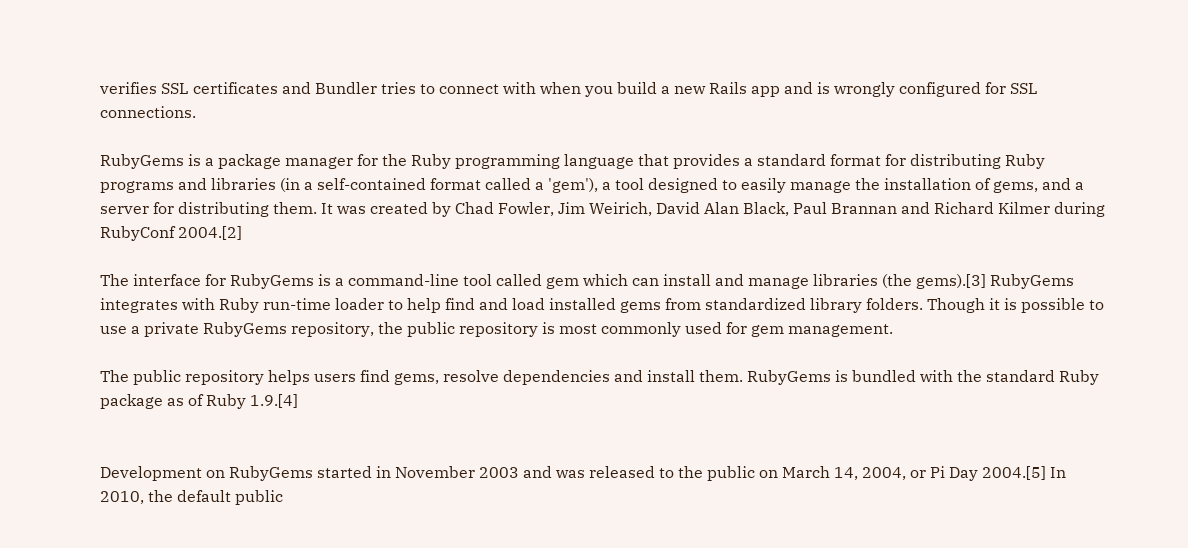verifies SSL certificates and Bundler tries to connect with when you build a new Rails app and is wrongly configured for SSL connections.

RubyGems is a package manager for the Ruby programming language that provides a standard format for distributing Ruby programs and libraries (in a self-contained format called a 'gem'), a tool designed to easily manage the installation of gems, and a server for distributing them. It was created by Chad Fowler, Jim Weirich, David Alan Black, Paul Brannan and Richard Kilmer during RubyConf 2004.[2]

The interface for RubyGems is a command-line tool called gem which can install and manage libraries (the gems).[3] RubyGems integrates with Ruby run-time loader to help find and load installed gems from standardized library folders. Though it is possible to use a private RubyGems repository, the public repository is most commonly used for gem management.

The public repository helps users find gems, resolve dependencies and install them. RubyGems is bundled with the standard Ruby package as of Ruby 1.9.[4]


Development on RubyGems started in November 2003 and was released to the public on March 14, 2004, or Pi Day 2004.[5] In 2010, the default public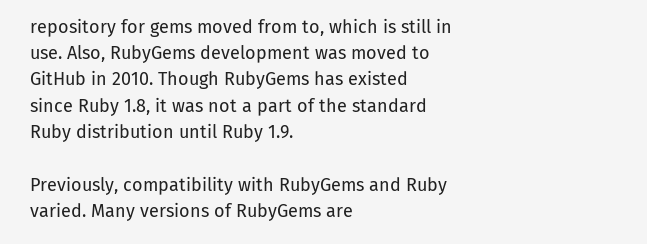repository for gems moved from to, which is still in use. Also, RubyGems development was moved to GitHub in 2010. Though RubyGems has existed since Ruby 1.8, it was not a part of the standard Ruby distribution until Ruby 1.9.

Previously, compatibility with RubyGems and Ruby varied. Many versions of RubyGems are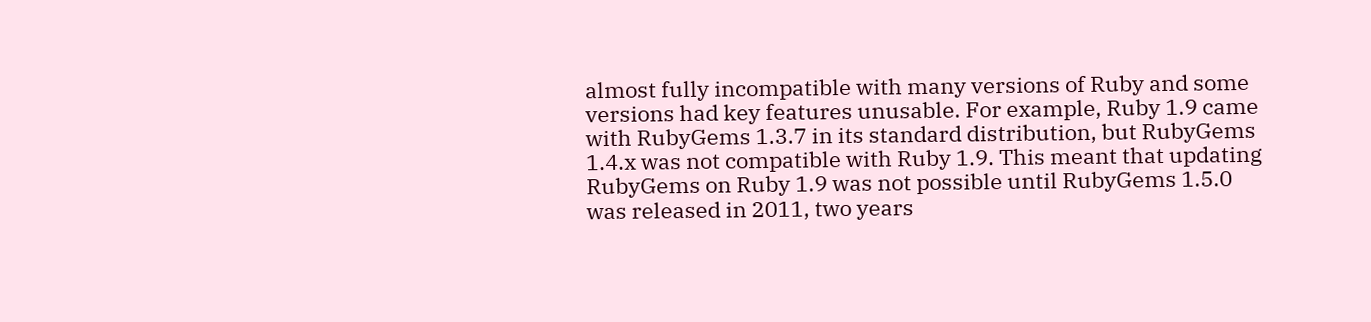almost fully incompatible with many versions of Ruby and some versions had key features unusable. For example, Ruby 1.9 came with RubyGems 1.3.7 in its standard distribution, but RubyGems 1.4.x was not compatible with Ruby 1.9. This meant that updating RubyGems on Ruby 1.9 was not possible until RubyGems 1.5.0 was released in 2011, two years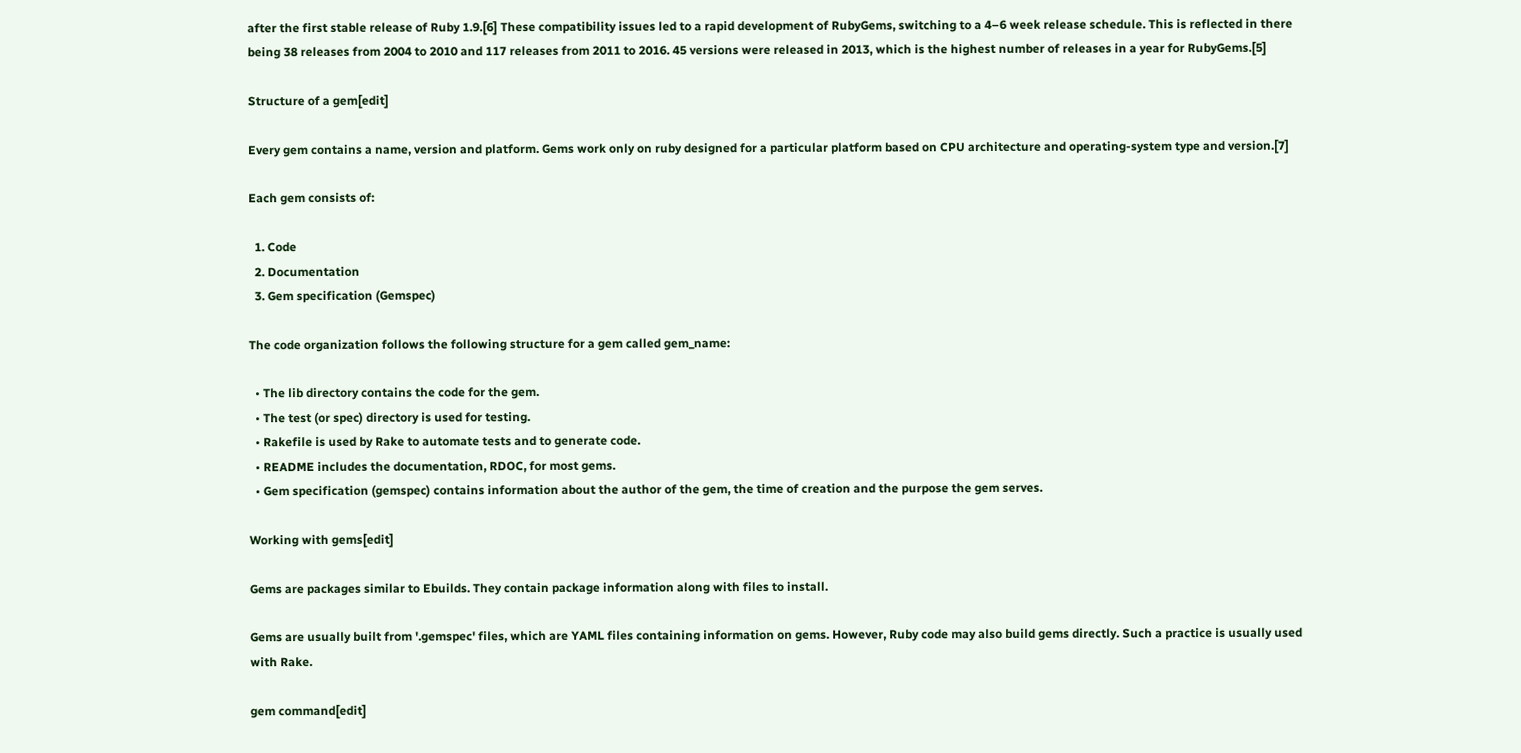after the first stable release of Ruby 1.9.[6] These compatibility issues led to a rapid development of RubyGems, switching to a 4–6 week release schedule. This is reflected in there being 38 releases from 2004 to 2010 and 117 releases from 2011 to 2016. 45 versions were released in 2013, which is the highest number of releases in a year for RubyGems.[5]

Structure of a gem[edit]

Every gem contains a name, version and platform. Gems work only on ruby designed for a particular platform based on CPU architecture and operating-system type and version.[7]

Each gem consists of:

  1. Code
  2. Documentation
  3. Gem specification (Gemspec)

The code organization follows the following structure for a gem called gem_name:

  • The lib directory contains the code for the gem.
  • The test (or spec) directory is used for testing.
  • Rakefile is used by Rake to automate tests and to generate code.
  • README includes the documentation, RDOC, for most gems.
  • Gem specification (gemspec) contains information about the author of the gem, the time of creation and the purpose the gem serves.

Working with gems[edit]

Gems are packages similar to Ebuilds. They contain package information along with files to install.

Gems are usually built from '.gemspec' files, which are YAML files containing information on gems. However, Ruby code may also build gems directly. Such a practice is usually used with Rake.

gem command[edit]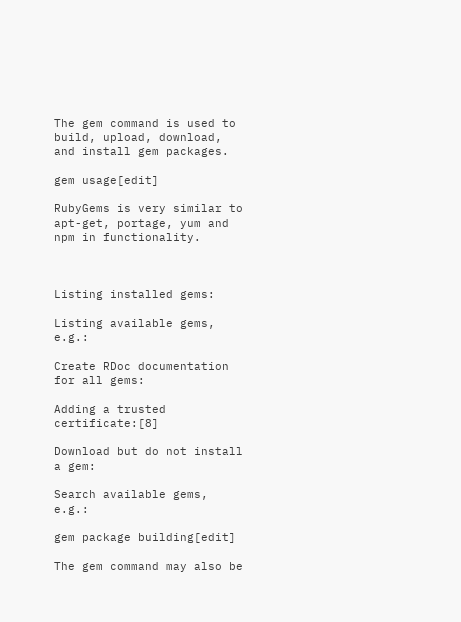The gem command is used to build, upload, download, and install gem packages.

gem usage[edit]

RubyGems is very similar to apt-get, portage, yum and npm in functionality.



Listing installed gems:

Listing available gems, e.g.:

Create RDoc documentation for all gems:

Adding a trusted certificate:[8]

Download but do not install a gem:

Search available gems, e.g.:

gem package building[edit]

The gem command may also be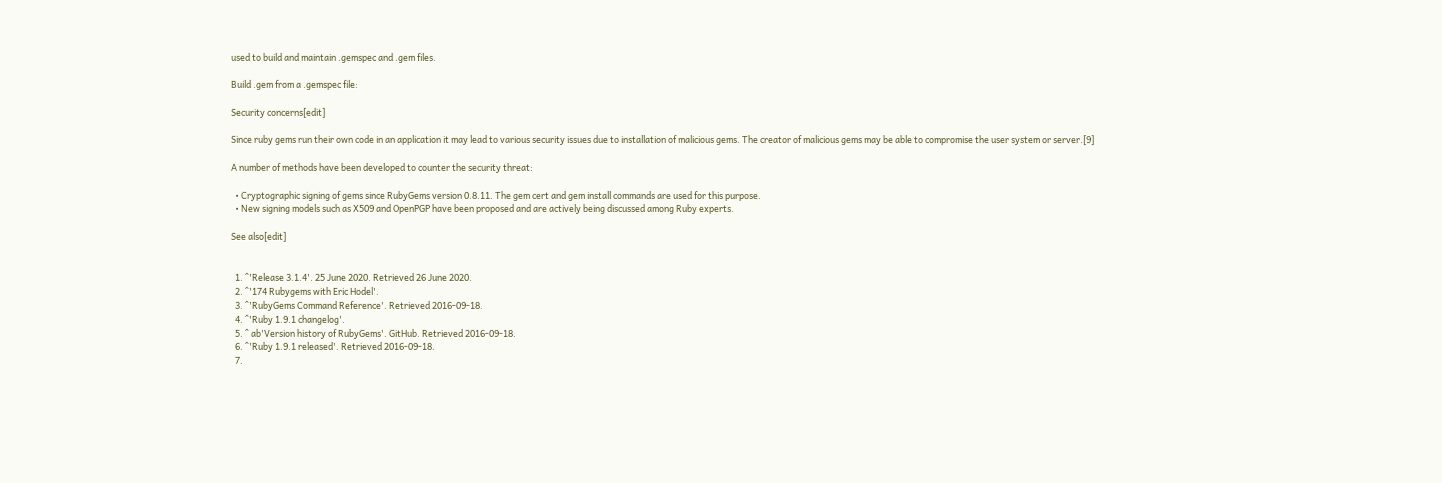used to build and maintain .gemspec and .gem files.

Build .gem from a .gemspec file:

Security concerns[edit]

Since ruby gems run their own code in an application it may lead to various security issues due to installation of malicious gems. The creator of malicious gems may be able to compromise the user system or server.[9]

A number of methods have been developed to counter the security threat:

  • Cryptographic signing of gems since RubyGems version 0.8.11. The gem cert and gem install commands are used for this purpose.
  • New signing models such as X509 and OpenPGP have been proposed and are actively being discussed among Ruby experts.

See also[edit]


  1. ^'Release 3.1.4'. 25 June 2020. Retrieved 26 June 2020.
  2. ^'174 Rubygems with Eric Hodel'.
  3. ^'RubyGems Command Reference'. Retrieved 2016-09-18.
  4. ^'Ruby 1.9.1 changelog'.
  5. ^ ab'Version history of RubyGems'. GitHub. Retrieved 2016-09-18.
  6. ^'Ruby 1.9.1 released'. Retrieved 2016-09-18.
  7.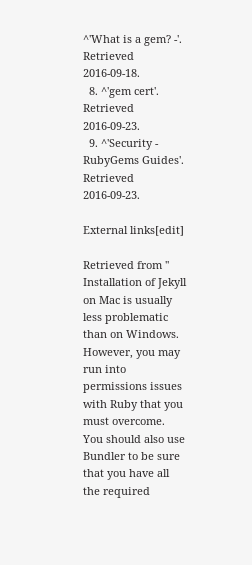^'What is a gem? -'. Retrieved 2016-09-18.
  8. ^'gem cert'. Retrieved 2016-09-23.
  9. ^'Security - RubyGems Guides'. Retrieved 2016-09-23.

External links[edit]

Retrieved from ''
Installation of Jekyll on Mac is usually less problematic than on Windows. However, you may run into permissions issues with Ruby that you must overcome. You should also use Bundler to be sure that you have all the required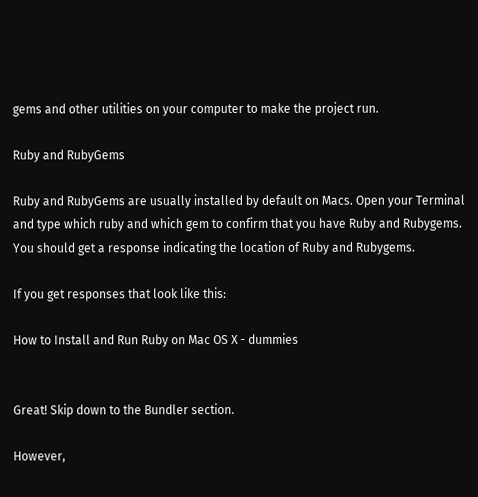gems and other utilities on your computer to make the project run.

Ruby and RubyGems

Ruby and RubyGems are usually installed by default on Macs. Open your Terminal and type which ruby and which gem to confirm that you have Ruby and Rubygems. You should get a response indicating the location of Ruby and Rubygems.

If you get responses that look like this:

How to Install and Run Ruby on Mac OS X - dummies


Great! Skip down to the Bundler section.

However,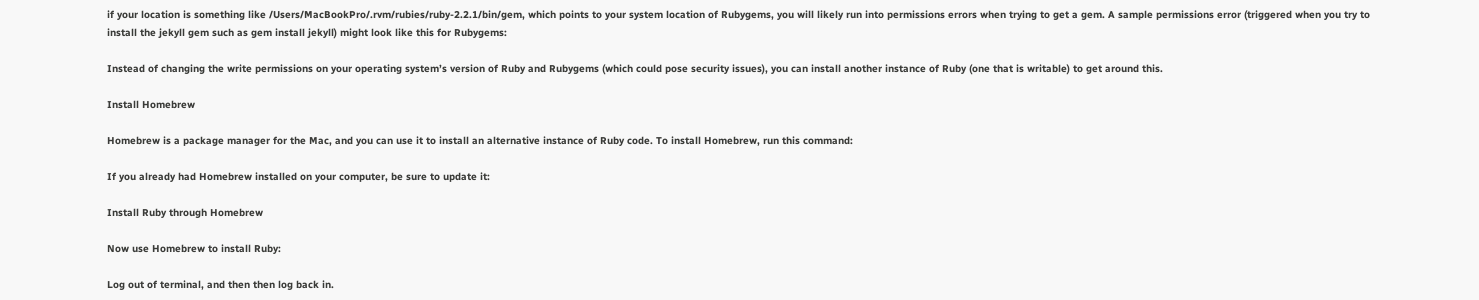if your location is something like /Users/MacBookPro/.rvm/rubies/ruby-2.2.1/bin/gem, which points to your system location of Rubygems, you will likely run into permissions errors when trying to get a gem. A sample permissions error (triggered when you try to install the jekyll gem such as gem install jekyll) might look like this for Rubygems:

Instead of changing the write permissions on your operating system’s version of Ruby and Rubygems (which could pose security issues), you can install another instance of Ruby (one that is writable) to get around this.

Install Homebrew

Homebrew is a package manager for the Mac, and you can use it to install an alternative instance of Ruby code. To install Homebrew, run this command:

If you already had Homebrew installed on your computer, be sure to update it:

Install Ruby through Homebrew

Now use Homebrew to install Ruby:

Log out of terminal, and then then log back in.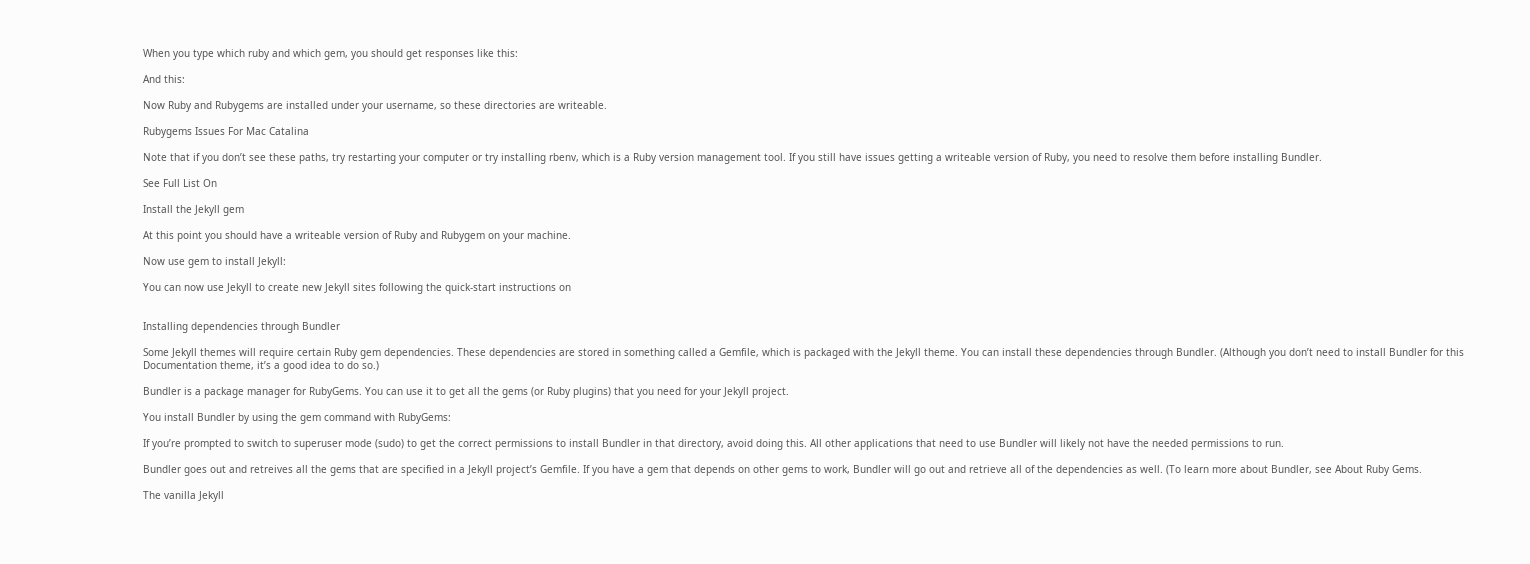When you type which ruby and which gem, you should get responses like this:

And this:

Now Ruby and Rubygems are installed under your username, so these directories are writeable.

Rubygems Issues For Mac Catalina

Note that if you don’t see these paths, try restarting your computer or try installing rbenv, which is a Ruby version management tool. If you still have issues getting a writeable version of Ruby, you need to resolve them before installing Bundler.

See Full List On

Install the Jekyll gem

At this point you should have a writeable version of Ruby and Rubygem on your machine.

Now use gem to install Jekyll:

You can now use Jekyll to create new Jekyll sites following the quick-start instructions on


Installing dependencies through Bundler

Some Jekyll themes will require certain Ruby gem dependencies. These dependencies are stored in something called a Gemfile, which is packaged with the Jekyll theme. You can install these dependencies through Bundler. (Although you don’t need to install Bundler for this Documentation theme, it’s a good idea to do so.)

Bundler is a package manager for RubyGems. You can use it to get all the gems (or Ruby plugins) that you need for your Jekyll project.

You install Bundler by using the gem command with RubyGems:

If you’re prompted to switch to superuser mode (sudo) to get the correct permissions to install Bundler in that directory, avoid doing this. All other applications that need to use Bundler will likely not have the needed permissions to run.

Bundler goes out and retreives all the gems that are specified in a Jekyll project’s Gemfile. If you have a gem that depends on other gems to work, Bundler will go out and retrieve all of the dependencies as well. (To learn more about Bundler, see About Ruby Gems.

The vanilla Jekyll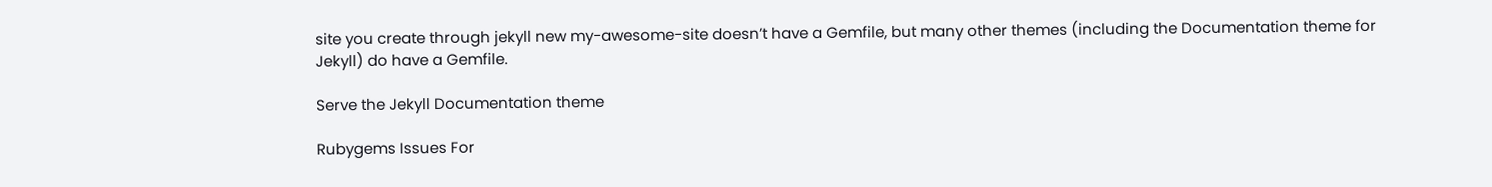site you create through jekyll new my-awesome-site doesn’t have a Gemfile, but many other themes (including the Documentation theme for Jekyll) do have a Gemfile.

Serve the Jekyll Documentation theme

Rubygems Issues For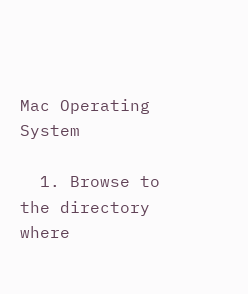Mac Operating System

  1. Browse to the directory where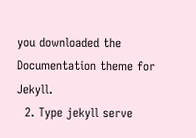you downloaded the Documentation theme for Jekyll.
  2. Type jekyll serve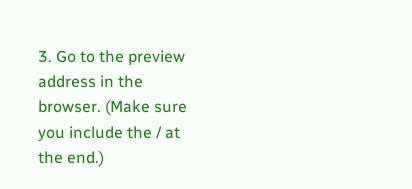3. Go to the preview address in the browser. (Make sure you include the / at the end.)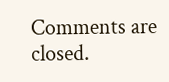Comments are closed.